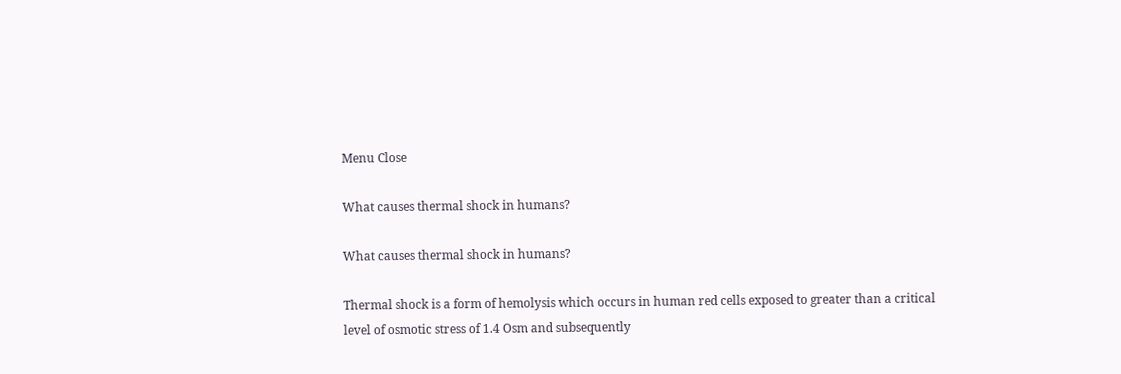Menu Close

What causes thermal shock in humans?

What causes thermal shock in humans?

Thermal shock is a form of hemolysis which occurs in human red cells exposed to greater than a critical level of osmotic stress of 1.4 Osm and subsequently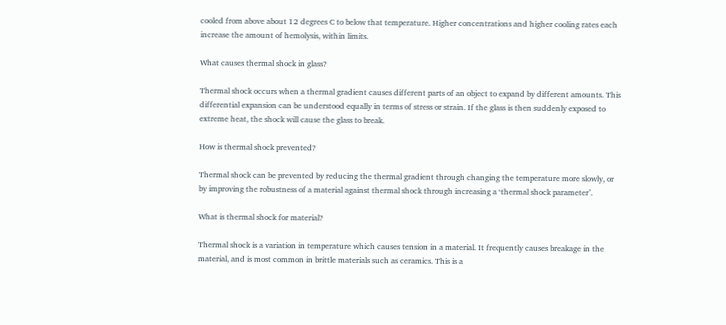cooled from above about 12 degrees C to below that temperature. Higher concentrations and higher cooling rates each increase the amount of hemolysis, within limits.

What causes thermal shock in glass?

Thermal shock occurs when a thermal gradient causes different parts of an object to expand by different amounts. This differential expansion can be understood equally in terms of stress or strain. If the glass is then suddenly exposed to extreme heat, the shock will cause the glass to break.

How is thermal shock prevented?

Thermal shock can be prevented by reducing the thermal gradient through changing the temperature more slowly, or by improving the robustness of a material against thermal shock through increasing a ‘thermal shock parameter’.

What is thermal shock for material?

Thermal shock is a variation in temperature which causes tension in a material. It frequently causes breakage in the material, and is most common in brittle materials such as ceramics. This is a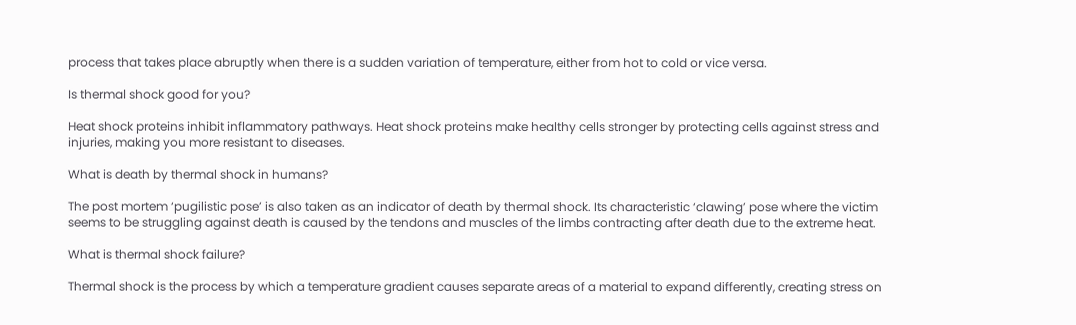process that takes place abruptly when there is a sudden variation of temperature, either from hot to cold or vice versa.

Is thermal shock good for you?

Heat shock proteins inhibit inflammatory pathways. Heat shock proteins make healthy cells stronger by protecting cells against stress and injuries, making you more resistant to diseases.

What is death by thermal shock in humans?

The post mortem ‘pugilistic pose’ is also taken as an indicator of death by thermal shock. Its characteristic ‘clawing’ pose where the victim seems to be struggling against death is caused by the tendons and muscles of the limbs contracting after death due to the extreme heat.

What is thermal shock failure?

Thermal shock is the process by which a temperature gradient causes separate areas of a material to expand differently, creating stress on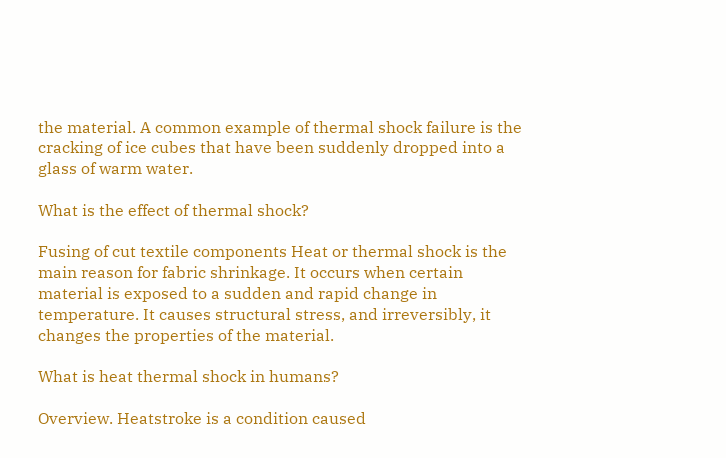the material. A common example of thermal shock failure is the cracking of ice cubes that have been suddenly dropped into a glass of warm water.

What is the effect of thermal shock?

Fusing of cut textile components Heat or thermal shock is the main reason for fabric shrinkage. It occurs when certain material is exposed to a sudden and rapid change in temperature. It causes structural stress, and irreversibly, it changes the properties of the material.

What is heat thermal shock in humans?

Overview. Heatstroke is a condition caused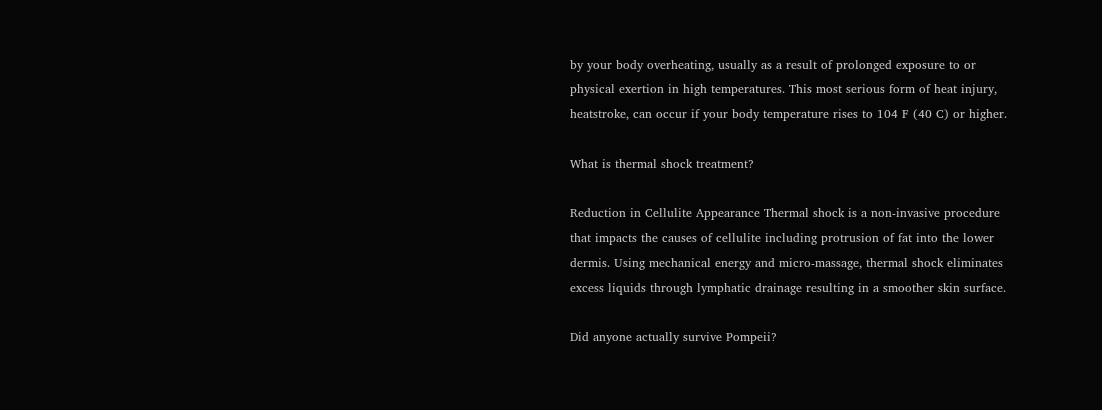by your body overheating, usually as a result of prolonged exposure to or physical exertion in high temperatures. This most serious form of heat injury, heatstroke, can occur if your body temperature rises to 104 F (40 C) or higher.

What is thermal shock treatment?

Reduction in Cellulite Appearance Thermal shock is a non-invasive procedure that impacts the causes of cellulite including protrusion of fat into the lower dermis. Using mechanical energy and micro-massage, thermal shock eliminates excess liquids through lymphatic drainage resulting in a smoother skin surface.

Did anyone actually survive Pompeii?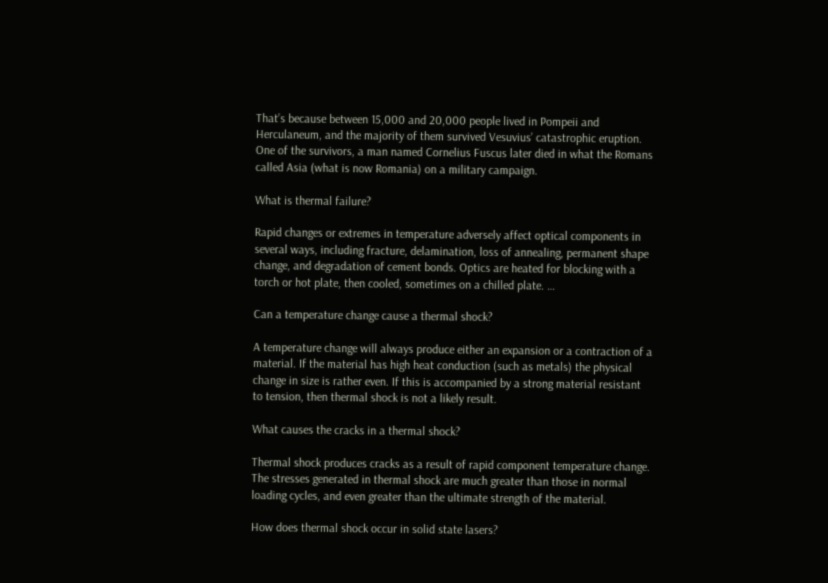That’s because between 15,000 and 20,000 people lived in Pompeii and Herculaneum, and the majority of them survived Vesuvius’ catastrophic eruption. One of the survivors, a man named Cornelius Fuscus later died in what the Romans called Asia (what is now Romania) on a military campaign.

What is thermal failure?

Rapid changes or extremes in temperature adversely affect optical components in several ways, including fracture, delamination, loss of annealing, permanent shape change, and degradation of cement bonds. Optics are heated for blocking with a torch or hot plate, then cooled, sometimes on a chilled plate. …

Can a temperature change cause a thermal shock?

A temperature change will always produce either an expansion or a contraction of a material. If the material has high heat conduction (such as metals) the physical change in size is rather even. If this is accompanied by a strong material resistant to tension, then thermal shock is not a likely result.

What causes the cracks in a thermal shock?

Thermal shock produces cracks as a result of rapid component temperature change. The stresses generated in thermal shock are much greater than those in normal loading cycles, and even greater than the ultimate strength of the material.

How does thermal shock occur in solid state lasers?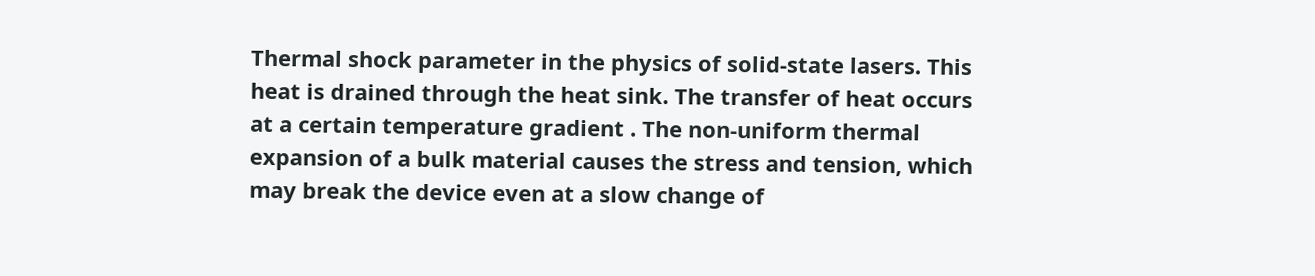Thermal shock parameter in the physics of solid-state lasers. This heat is drained through the heat sink. The transfer of heat occurs at a certain temperature gradient . The non-uniform thermal expansion of a bulk material causes the stress and tension, which may break the device even at a slow change of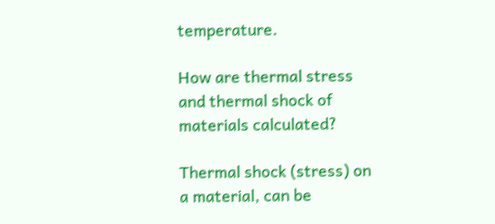temperature.

How are thermal stress and thermal shock of materials calculated?

Thermal shock (stress) on a material, can be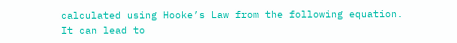calculated using Hooke’s Law from the following equation. It can lead to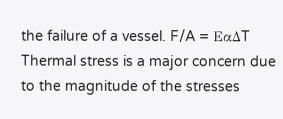the failure of a vessel. F/A = Eα∆T Thermal stress is a major concern due to the magnitude of the stresses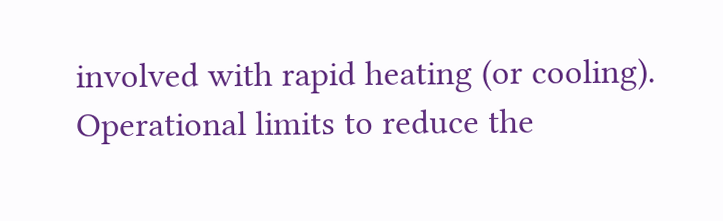involved with rapid heating (or cooling). Operational limits to reduce the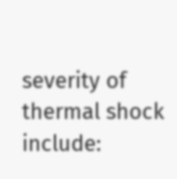severity of thermal shock include: